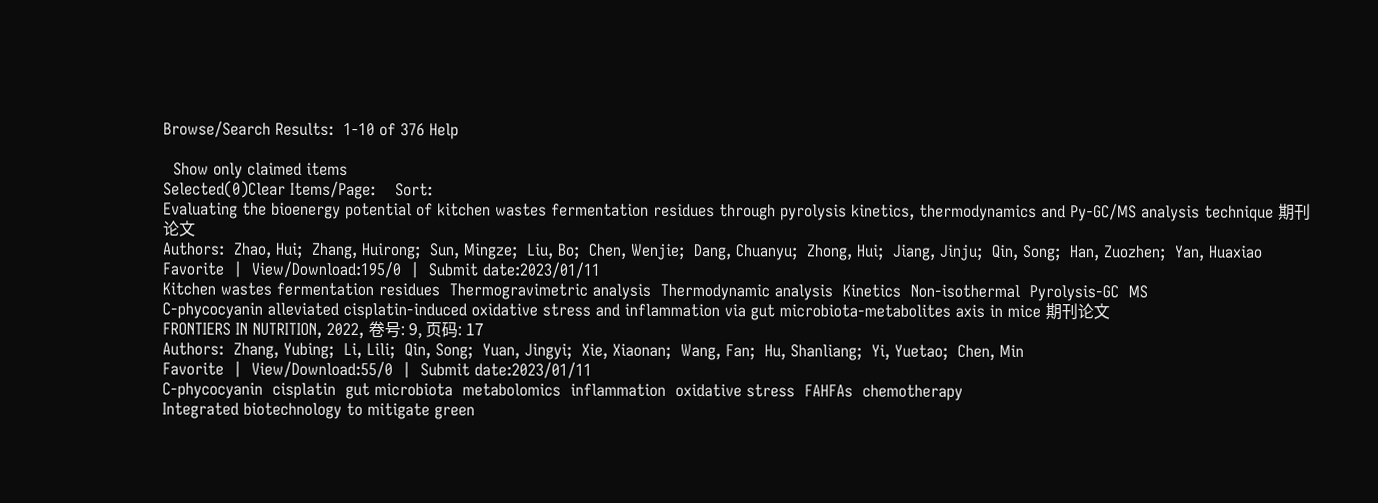Browse/Search Results:  1-10 of 376 Help

  Show only claimed items
Selected(0)Clear Items/Page:    Sort:
Evaluating the bioenergy potential of kitchen wastes fermentation residues through pyrolysis kinetics, thermodynamics and Py-GC/MS analysis technique 期刊论文
Authors:  Zhao, Hui;  Zhang, Huirong;  Sun, Mingze;  Liu, Bo;  Chen, Wenjie;  Dang, Chuanyu;  Zhong, Hui;  Jiang, Jinju;  Qin, Song;  Han, Zuozhen;  Yan, Huaxiao
Favorite  |  View/Download:195/0  |  Submit date:2023/01/11
Kitchen wastes fermentation residues  Thermogravimetric analysis  Thermodynamic analysis  Kinetics  Non-isothermal  Pyrolysis-GC  MS
C-phycocyanin alleviated cisplatin-induced oxidative stress and inflammation via gut microbiota-metabolites axis in mice 期刊论文
FRONTIERS IN NUTRITION, 2022, 卷号: 9, 页码: 17
Authors:  Zhang, Yubing;  Li, Lili;  Qin, Song;  Yuan, Jingyi;  Xie, Xiaonan;  Wang, Fan;  Hu, Shanliang;  Yi, Yuetao;  Chen, Min
Favorite  |  View/Download:55/0  |  Submit date:2023/01/11
C-phycocyanin  cisplatin  gut microbiota  metabolomics  inflammation  oxidative stress  FAHFAs  chemotherapy
Integrated biotechnology to mitigate green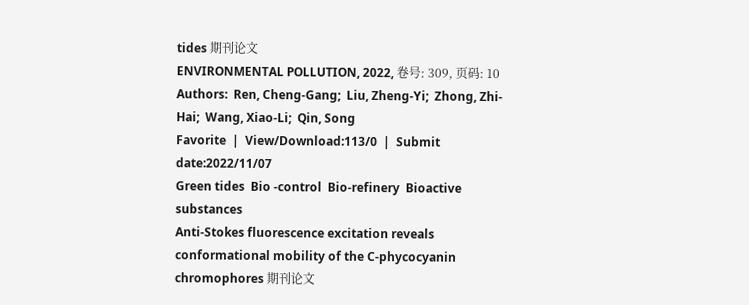tides 期刊论文
ENVIRONMENTAL POLLUTION, 2022, 卷号: 309, 页码: 10
Authors:  Ren, Cheng-Gang;  Liu, Zheng-Yi;  Zhong, Zhi-Hai;  Wang, Xiao-Li;  Qin, Song
Favorite  |  View/Download:113/0  |  Submit date:2022/11/07
Green tides  Bio -control  Bio-refinery  Bioactive substances
Anti-Stokes fluorescence excitation reveals conformational mobility of the C-phycocyanin chromophores 期刊论文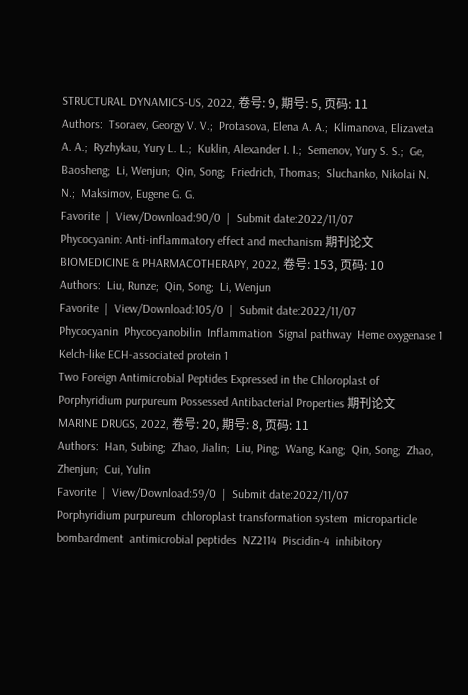STRUCTURAL DYNAMICS-US, 2022, 卷号: 9, 期号: 5, 页码: 11
Authors:  Tsoraev, Georgy V. V.;  Protasova, Elena A. A.;  Klimanova, Elizaveta A. A.;  Ryzhykau, Yury L. L.;  Kuklin, Alexander I. I.;  Semenov, Yury S. S.;  Ge, Baosheng;  Li, Wenjun;  Qin, Song;  Friedrich, Thomas;  Sluchanko, Nikolai N. N.;  Maksimov, Eugene G. G.
Favorite  |  View/Download:90/0  |  Submit date:2022/11/07
Phycocyanin: Anti-inflammatory effect and mechanism 期刊论文
BIOMEDICINE & PHARMACOTHERAPY, 2022, 卷号: 153, 页码: 10
Authors:  Liu, Runze;  Qin, Song;  Li, Wenjun
Favorite  |  View/Download:105/0  |  Submit date:2022/11/07
Phycocyanin  Phycocyanobilin  Inflammation  Signal pathway  Heme oxygenase 1  Kelch-like ECH-associated protein 1
Two Foreign Antimicrobial Peptides Expressed in the Chloroplast of Porphyridium purpureum Possessed Antibacterial Properties 期刊论文
MARINE DRUGS, 2022, 卷号: 20, 期号: 8, 页码: 11
Authors:  Han, Subing;  Zhao, Jialin;  Liu, Ping;  Wang, Kang;  Qin, Song;  Zhao, Zhenjun;  Cui, Yulin
Favorite  |  View/Download:59/0  |  Submit date:2022/11/07
Porphyridium purpureum  chloroplast transformation system  microparticle bombardment  antimicrobial peptides  NZ2114  Piscidin-4  inhibitory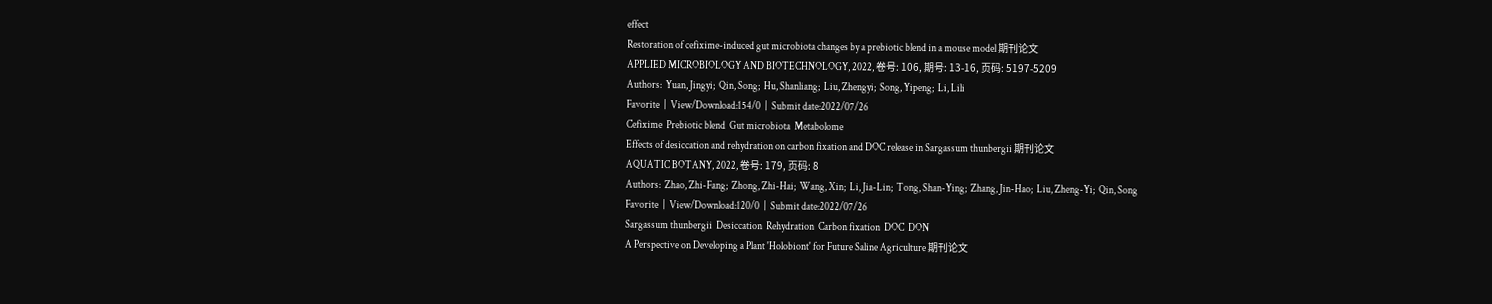effect
Restoration of cefixime-induced gut microbiota changes by a prebiotic blend in a mouse model 期刊论文
APPLIED MICROBIOLOGY AND BIOTECHNOLOGY, 2022, 卷号: 106, 期号: 13-16, 页码: 5197-5209
Authors:  Yuan, Jingyi;  Qin, Song;  Hu, Shanliang;  Liu, Zhengyi;  Song, Yipeng;  Li, Lili
Favorite  |  View/Download:154/0  |  Submit date:2022/07/26
Cefixime  Prebiotic blend  Gut microbiota  Metabolome
Effects of desiccation and rehydration on carbon fixation and DOC release in Sargassum thunbergii 期刊论文
AQUATIC BOTANY, 2022, 卷号: 179, 页码: 8
Authors:  Zhao, Zhi-Fang;  Zhong, Zhi-Hai;  Wang, Xin;  Li, Jia-Lin;  Tong, Shan-Ying;  Zhang, Jin-Hao;  Liu, Zheng-Yi;  Qin, Song
Favorite  |  View/Download:120/0  |  Submit date:2022/07/26
Sargassum thunbergii  Desiccation  Rehydration  Carbon fixation  DOC  DON
A Perspective on Developing a Plant 'Holobiont' for Future Saline Agriculture 期刊论文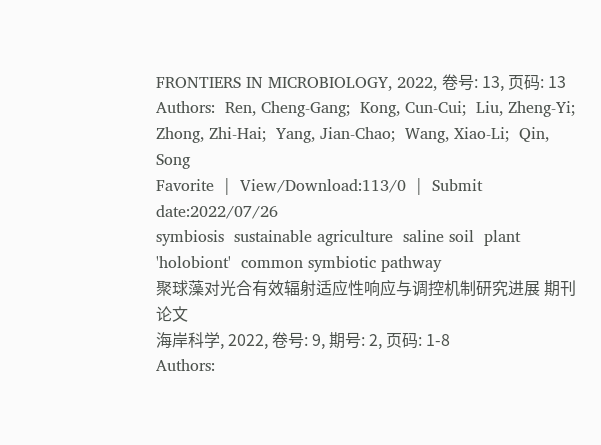FRONTIERS IN MICROBIOLOGY, 2022, 卷号: 13, 页码: 13
Authors:  Ren, Cheng-Gang;  Kong, Cun-Cui;  Liu, Zheng-Yi;  Zhong, Zhi-Hai;  Yang, Jian-Chao;  Wang, Xiao-Li;  Qin, Song
Favorite  |  View/Download:113/0  |  Submit date:2022/07/26
symbiosis  sustainable agriculture  saline soil  plant 'holobiont'  common symbiotic pathway
聚球藻对光合有效辐射适应性响应与调控机制研究进展 期刊论文
海岸科学, 2022, 卷号: 9, 期号: 2, 页码: 1-8
Authors: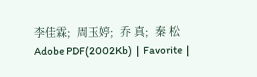李佳霖;  周玉婷;  乔 真;  秦 松
Adobe PDF(2002Kb)  |  Favorite  |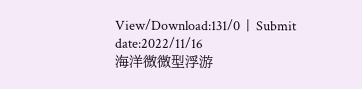View/Download:131/0  |  Submit date:2022/11/16
海洋微微型浮游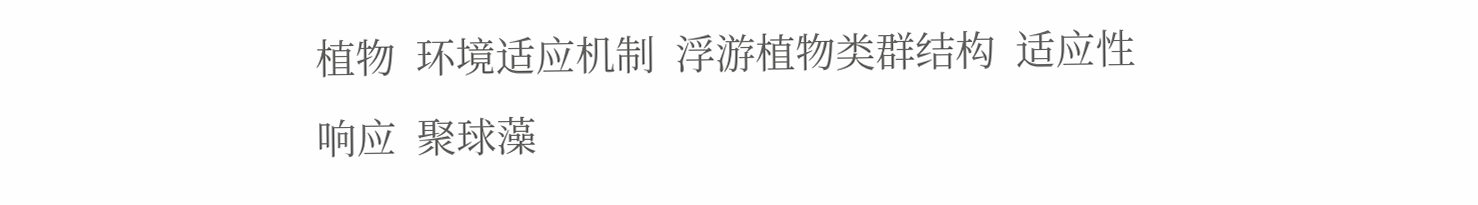植物  环境适应机制  浮游植物类群结构  适应性响应  聚球藻